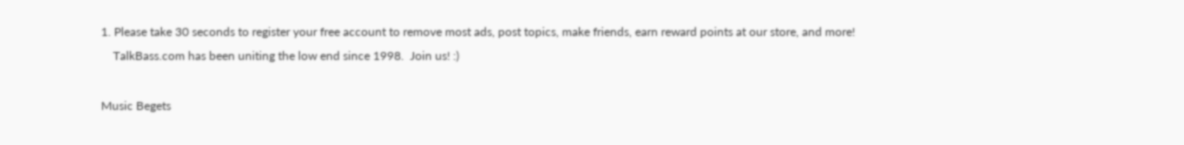1. Please take 30 seconds to register your free account to remove most ads, post topics, make friends, earn reward points at our store, and more!
    TalkBass.com has been uniting the low end since 1998.  Join us! :)

Music Begets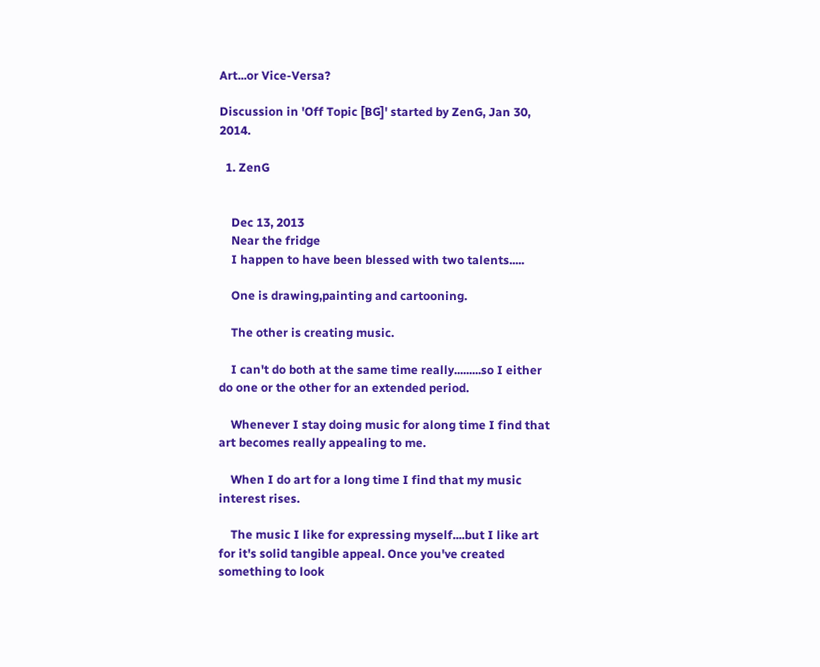Art...or Vice-Versa?

Discussion in 'Off Topic [BG]' started by ZenG, Jan 30, 2014.

  1. ZenG


    Dec 13, 2013
    Near the fridge
    I happen to have been blessed with two talents.....

    One is drawing,painting and cartooning.

    The other is creating music.

    I can't do both at the same time really.........so I either do one or the other for an extended period.

    Whenever I stay doing music for along time I find that art becomes really appealing to me.

    When I do art for a long time I find that my music interest rises.

    The music I like for expressing myself....but I like art for it's solid tangible appeal. Once you've created something to look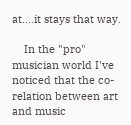at....it stays that way.

    In the "pro" musician world I've noticed that the co-relation between art and music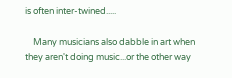is often inter-twined.....

    Many musicians also dabble in art when they aren't doing music...or the other way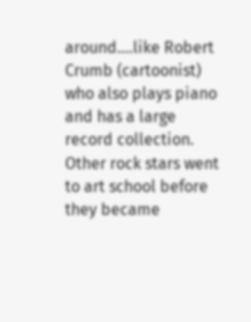around....like Robert Crumb (cartoonist) who also plays piano and has a large record collection. Other rock stars went to art school before they became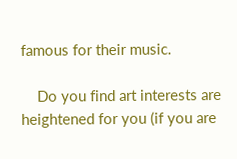famous for their music.

    Do you find art interests are heightened for you (if you are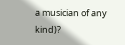a musician of any kind)?